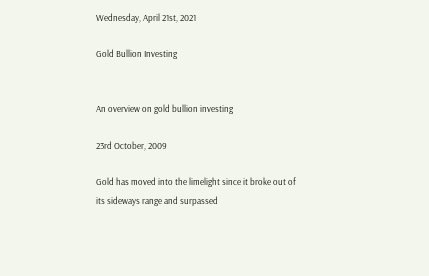Wednesday, April 21st, 2021

Gold Bullion Investing


An overview on gold bullion investing

23rd October, 2009

Gold has moved into the limelight since it broke out of its sideways range and surpassed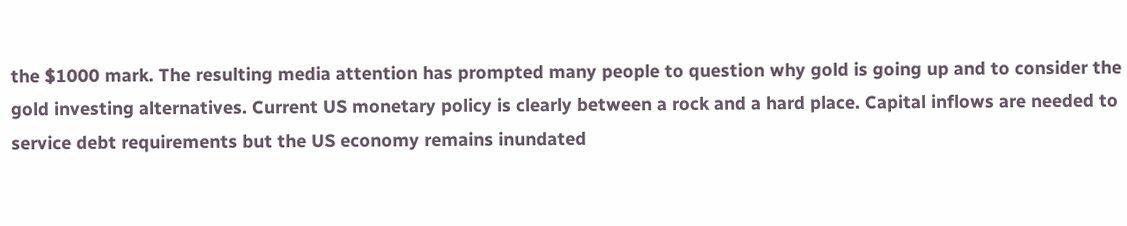the $1000 mark. The resulting media attention has prompted many people to question why gold is going up and to consider the gold investing alternatives. Current US monetary policy is clearly between a rock and a hard place. Capital inflows are needed to service debt requirements but the US economy remains inundated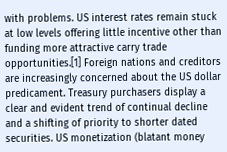with problems. US interest rates remain stuck at low levels offering little incentive other than funding more attractive carry trade opportunities.[1] Foreign nations and creditors are increasingly concerned about the US dollar predicament. Treasury purchasers display a clear and evident trend of continual decline and a shifting of priority to shorter dated securities. US monetization (blatant money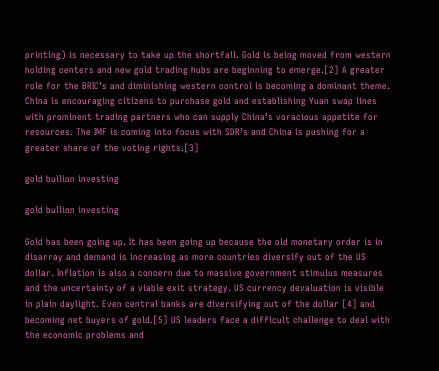printing) is necessary to take up the shortfall. Gold is being moved from western holding centers and new gold trading hubs are beginning to emerge.[2] A greater role for the BRIC’s and diminishing western control is becoming a dominant theme. China is encouraging citizens to purchase gold and establishing Yuan swap lines with prominent trading partners who can supply China’s voracious appetite for resources. The IMF is coming into focus with SDR’s and China is pushing for a greater share of the voting rights.[3]

gold bullion investing

gold bullion investing

Gold has been going up. It has been going up because the old monetary order is in disarray and demand is increasing as more countries diversify out of the US dollar. Inflation is also a concern due to massive government stimulus measures and the uncertainty of a viable exit strategy. US currency devaluation is visible in plain daylight. Even central banks are diversifying out of the dollar [4] and becoming net buyers of gold.[5] US leaders face a difficult challenge to deal with the economic problems and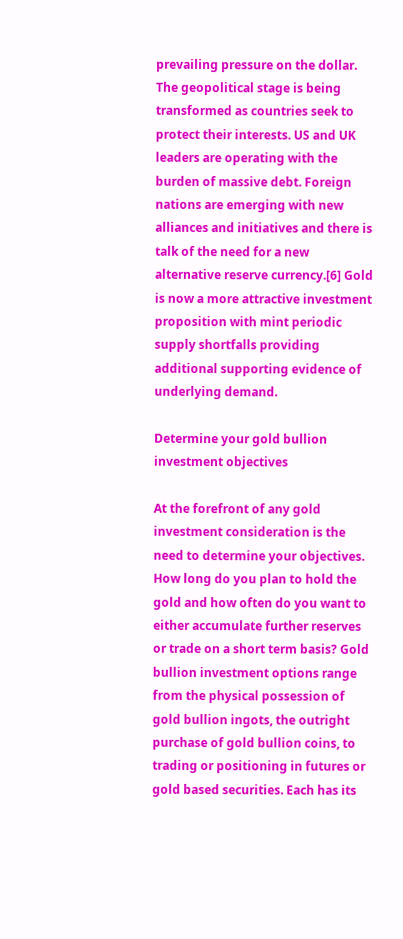prevailing pressure on the dollar. The geopolitical stage is being transformed as countries seek to protect their interests. US and UK leaders are operating with the burden of massive debt. Foreign nations are emerging with new alliances and initiatives and there is talk of the need for a new alternative reserve currency.[6] Gold is now a more attractive investment proposition with mint periodic supply shortfalls providing additional supporting evidence of underlying demand.

Determine your gold bullion investment objectives

At the forefront of any gold investment consideration is the need to determine your objectives. How long do you plan to hold the gold and how often do you want to either accumulate further reserves or trade on a short term basis? Gold bullion investment options range from the physical possession of gold bullion ingots, the outright purchase of gold bullion coins, to trading or positioning in futures or gold based securities. Each has its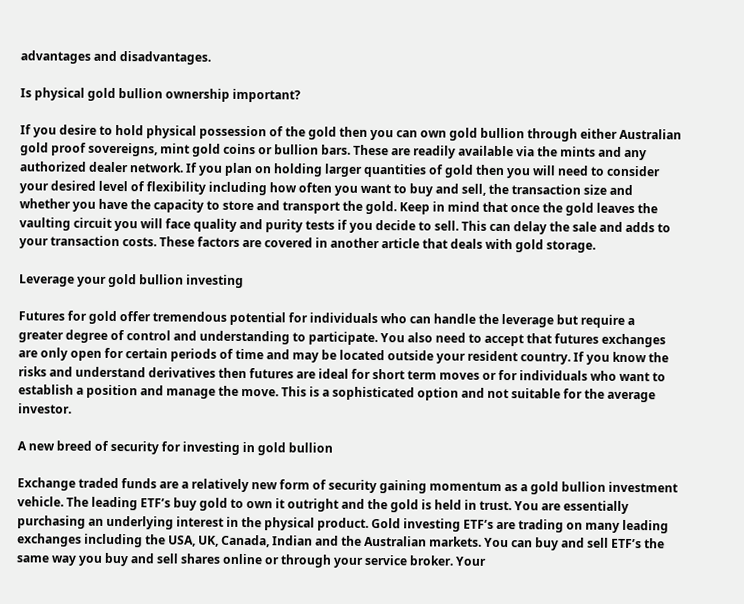advantages and disadvantages.

Is physical gold bullion ownership important?

If you desire to hold physical possession of the gold then you can own gold bullion through either Australian gold proof sovereigns, mint gold coins or bullion bars. These are readily available via the mints and any authorized dealer network. If you plan on holding larger quantities of gold then you will need to consider your desired level of flexibility including how often you want to buy and sell, the transaction size and whether you have the capacity to store and transport the gold. Keep in mind that once the gold leaves the vaulting circuit you will face quality and purity tests if you decide to sell. This can delay the sale and adds to your transaction costs. These factors are covered in another article that deals with gold storage.

Leverage your gold bullion investing

Futures for gold offer tremendous potential for individuals who can handle the leverage but require a greater degree of control and understanding to participate. You also need to accept that futures exchanges are only open for certain periods of time and may be located outside your resident country. If you know the risks and understand derivatives then futures are ideal for short term moves or for individuals who want to establish a position and manage the move. This is a sophisticated option and not suitable for the average investor.

A new breed of security for investing in gold bullion

Exchange traded funds are a relatively new form of security gaining momentum as a gold bullion investment vehicle. The leading ETF’s buy gold to own it outright and the gold is held in trust. You are essentially purchasing an underlying interest in the physical product. Gold investing ETF’s are trading on many leading exchanges including the USA, UK, Canada, Indian and the Australian markets. You can buy and sell ETF’s the same way you buy and sell shares online or through your service broker. Your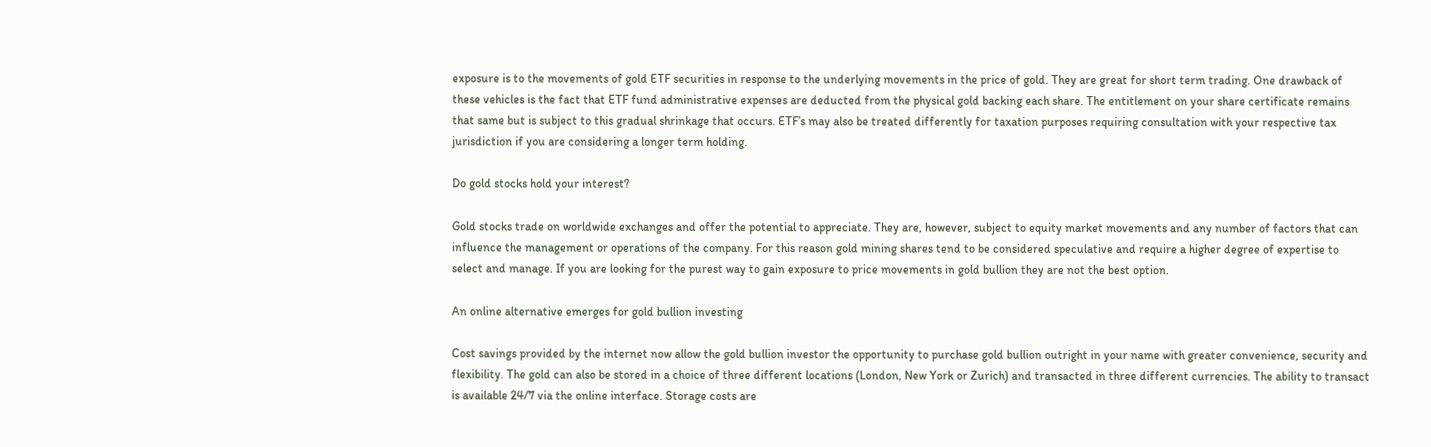exposure is to the movements of gold ETF securities in response to the underlying movements in the price of gold. They are great for short term trading. One drawback of these vehicles is the fact that ETF fund administrative expenses are deducted from the physical gold backing each share. The entitlement on your share certificate remains that same but is subject to this gradual shrinkage that occurs. ETF’s may also be treated differently for taxation purposes requiring consultation with your respective tax jurisdiction if you are considering a longer term holding.

Do gold stocks hold your interest?

Gold stocks trade on worldwide exchanges and offer the potential to appreciate. They are, however, subject to equity market movements and any number of factors that can influence the management or operations of the company. For this reason gold mining shares tend to be considered speculative and require a higher degree of expertise to select and manage. If you are looking for the purest way to gain exposure to price movements in gold bullion they are not the best option.

An online alternative emerges for gold bullion investing

Cost savings provided by the internet now allow the gold bullion investor the opportunity to purchase gold bullion outright in your name with greater convenience, security and flexibility. The gold can also be stored in a choice of three different locations (London, New York or Zurich) and transacted in three different currencies. The ability to transact is available 24/7 via the online interface. Storage costs are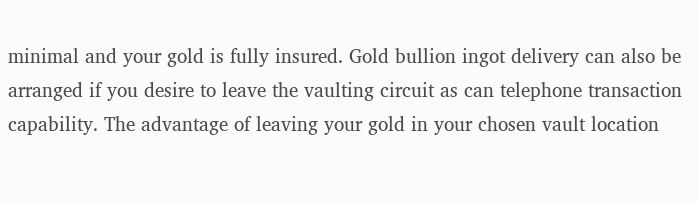minimal and your gold is fully insured. Gold bullion ingot delivery can also be arranged if you desire to leave the vaulting circuit as can telephone transaction capability. The advantage of leaving your gold in your chosen vault location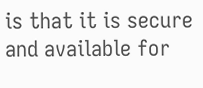is that it is secure and available for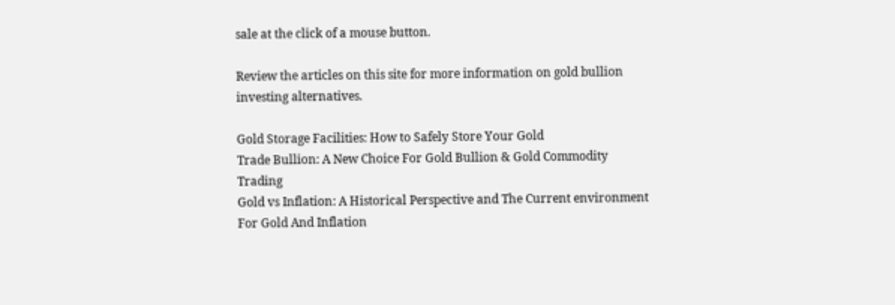sale at the click of a mouse button.

Review the articles on this site for more information on gold bullion investing alternatives.

Gold Storage Facilities: How to Safely Store Your Gold
Trade Bullion: A New Choice For Gold Bullion & Gold Commodity Trading
Gold vs Inflation: A Historical Perspective and The Current environment For Gold And Inflation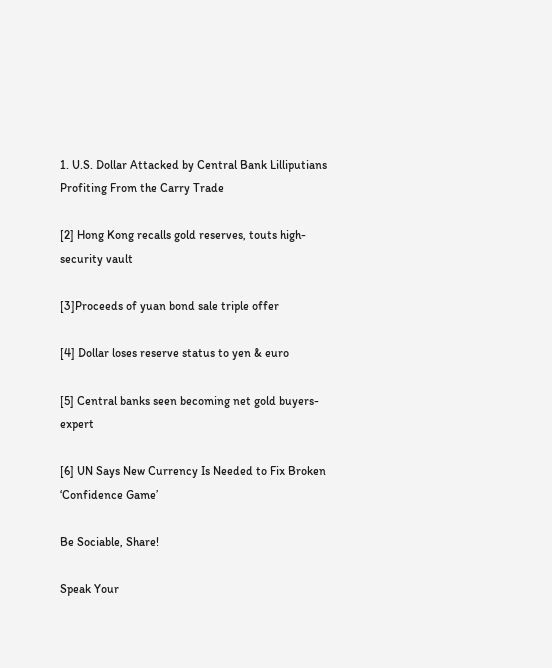1. U.S. Dollar Attacked by Central Bank Lilliputians Profiting From the Carry Trade

[2] Hong Kong recalls gold reserves, touts high-security vault

[3]Proceeds of yuan bond sale triple offer

[4] Dollar loses reserve status to yen & euro

[5] Central banks seen becoming net gold buyers-expert

[6] UN Says New Currency Is Needed to Fix Broken ‘Confidence Game’

Be Sociable, Share!

Speak Your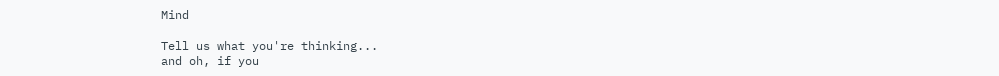Mind

Tell us what you're thinking...
and oh, if you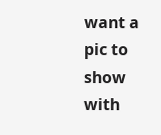want a pic to show with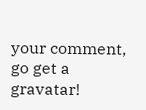your comment, go get a gravatar!